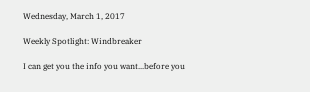Wednesday, March 1, 2017

Weekly Spotlight: Windbreaker

I can get you the info you want...before you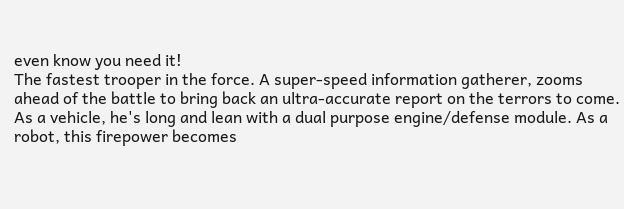even know you need it!
The fastest trooper in the force. A super-speed information gatherer, zooms ahead of the battle to bring back an ultra-accurate report on the terrors to come. As a vehicle, he's long and lean with a dual purpose engine/defense module. As a robot, this firepower becomes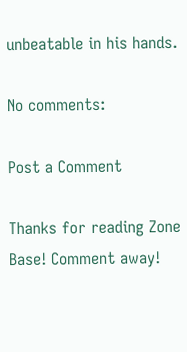unbeatable in his hands.

No comments:

Post a Comment

Thanks for reading Zone Base! Comment away!